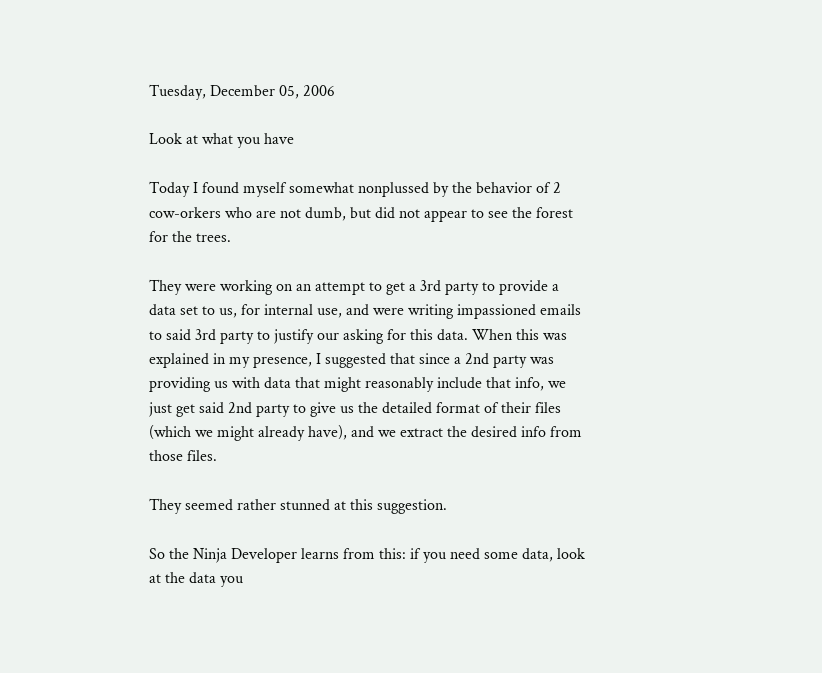Tuesday, December 05, 2006

Look at what you have

Today I found myself somewhat nonplussed by the behavior of 2 cow-orkers who are not dumb, but did not appear to see the forest for the trees.

They were working on an attempt to get a 3rd party to provide a data set to us, for internal use, and were writing impassioned emails to said 3rd party to justify our asking for this data. When this was explained in my presence, I suggested that since a 2nd party was providing us with data that might reasonably include that info, we just get said 2nd party to give us the detailed format of their files (which we might already have), and we extract the desired info from those files.

They seemed rather stunned at this suggestion.

So the Ninja Developer learns from this: if you need some data, look at the data you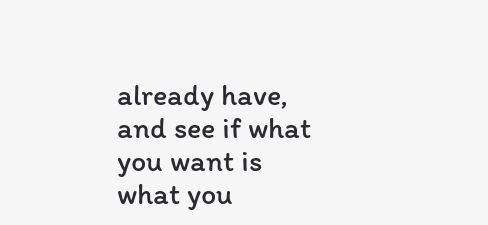already have, and see if what you want is what you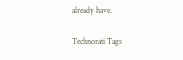already have.

Technorati Tags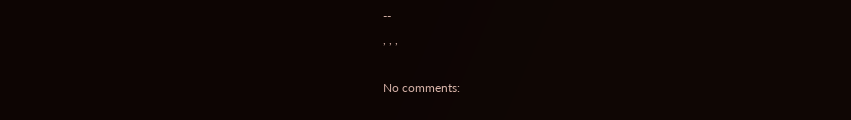--
, , ,

No comments: